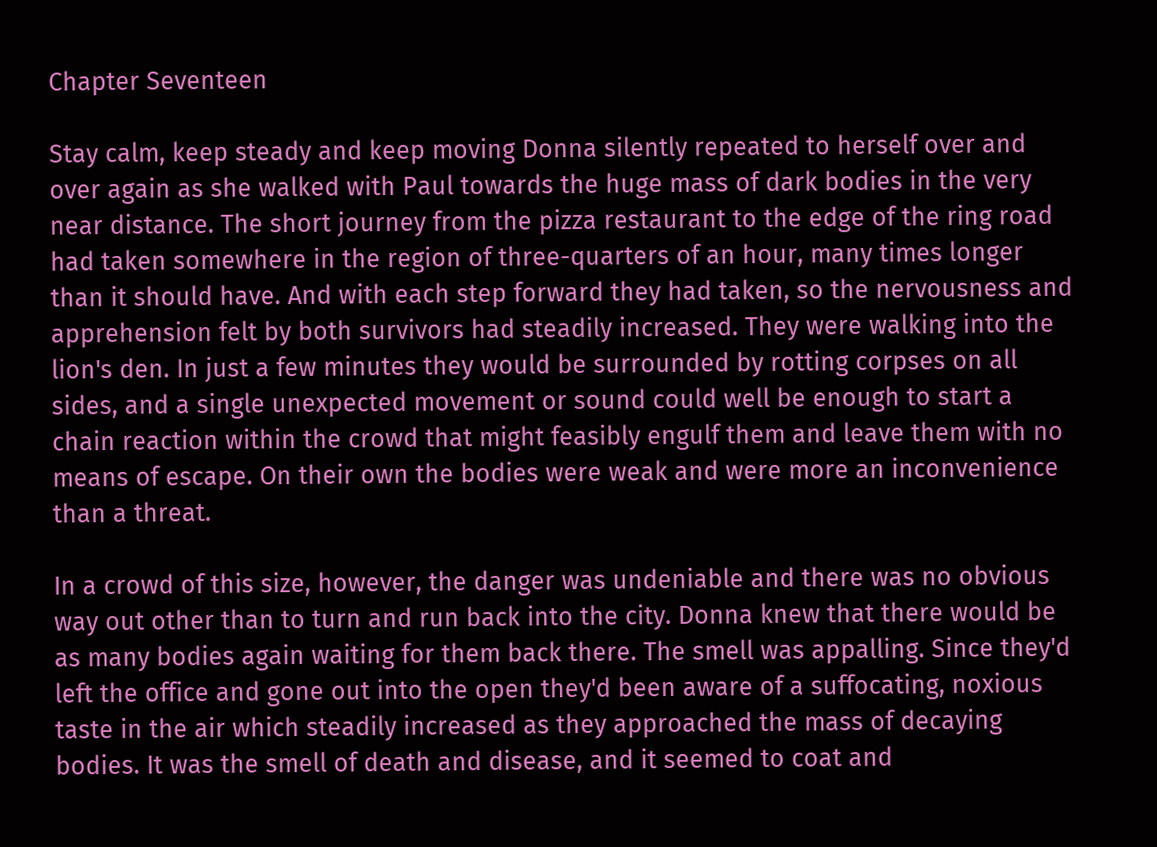Chapter Seventeen

Stay calm, keep steady and keep moving Donna silently repeated to herself over and over again as she walked with Paul towards the huge mass of dark bodies in the very near distance. The short journey from the pizza restaurant to the edge of the ring road had taken somewhere in the region of three-quarters of an hour, many times longer than it should have. And with each step forward they had taken, so the nervousness and apprehension felt by both survivors had steadily increased. They were walking into the lion's den. In just a few minutes they would be surrounded by rotting corpses on all sides, and a single unexpected movement or sound could well be enough to start a chain reaction within the crowd that might feasibly engulf them and leave them with no means of escape. On their own the bodies were weak and were more an inconvenience than a threat.

In a crowd of this size, however, the danger was undeniable and there was no obvious way out other than to turn and run back into the city. Donna knew that there would be as many bodies again waiting for them back there. The smell was appalling. Since they'd left the office and gone out into the open they'd been aware of a suffocating, noxious taste in the air which steadily increased as they approached the mass of decaying bodies. It was the smell of death and disease, and it seemed to coat and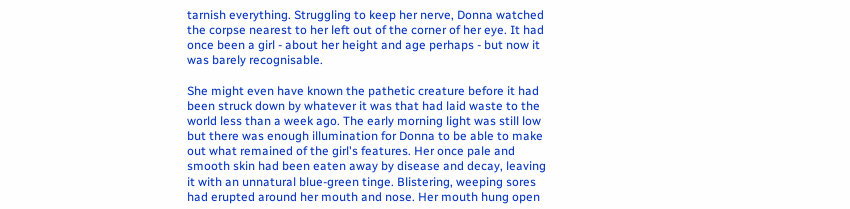tarnish everything. Struggling to keep her nerve, Donna watched the corpse nearest to her left out of the corner of her eye. It had once been a girl - about her height and age perhaps - but now it was barely recognisable.

She might even have known the pathetic creature before it had been struck down by whatever it was that had laid waste to the world less than a week ago. The early morning light was still low but there was enough illumination for Donna to be able to make out what remained of the girl's features. Her once pale and smooth skin had been eaten away by disease and decay, leaving it with an unnatural blue-green tinge. Blistering, weeping sores had erupted around her mouth and nose. Her mouth hung open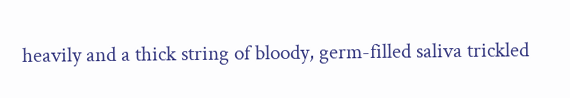heavily and a thick string of bloody, germ-filled saliva trickled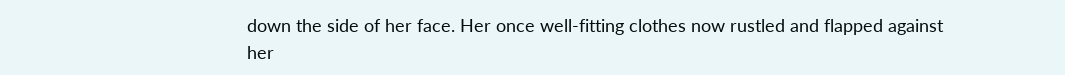down the side of her face. Her once well-fitting clothes now rustled and flapped against her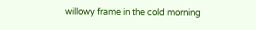willowy frame in the cold morning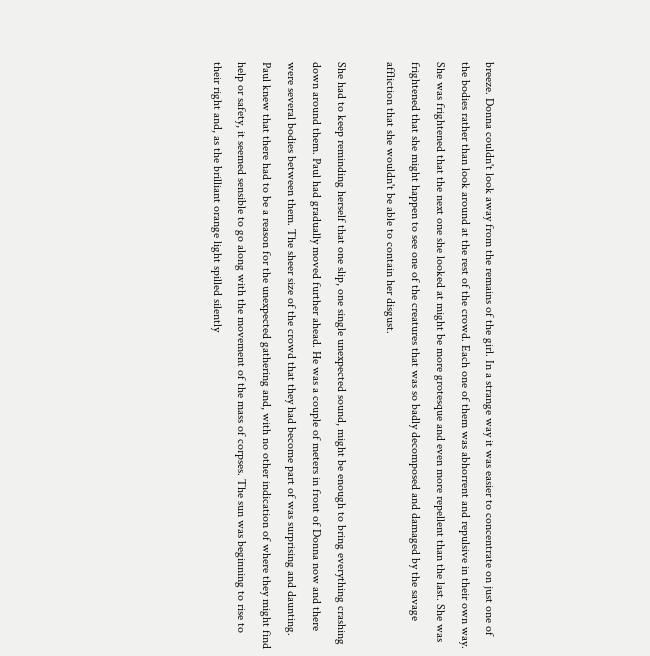breeze. Donna couldn't look away from the remains of the girl. In a strange way it was easier to concentrate on just one of the bodies rather than look around at the rest of the crowd. Each one of them was abhorrent and repulsive in their own way. She was frightened that the next one she looked at might be more grotesque and even more repellent than the last. She was frightened that she might happen to see one of the creatures that was so badly decomposed and damaged by the savage affliction that she wouldn't be able to contain her disgust.

She had to keep reminding herself that one slip, one single unexpected sound, might be enough to bring everything crashing down around them. Paul had gradually moved further ahead. He was a couple of meters in front of Donna now and there were several bodies between them. The sheer size of the crowd that they had become part of was surprising and daunting. Paul knew that there had to be a reason for the unexpected gathering and, with no other indication of where they might find help or safety, it seemed sensible to go along with the movement of the mass of corpses. The sun was beginning to rise to their right and, as the brilliant orange light spilled silently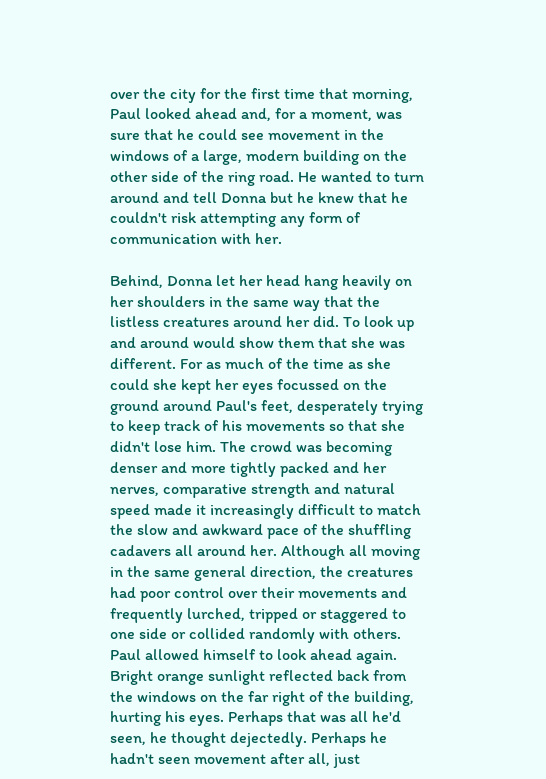over the city for the first time that morning, Paul looked ahead and, for a moment, was sure that he could see movement in the windows of a large, modern building on the other side of the ring road. He wanted to turn around and tell Donna but he knew that he couldn't risk attempting any form of communication with her.

Behind, Donna let her head hang heavily on her shoulders in the same way that the listless creatures around her did. To look up and around would show them that she was different. For as much of the time as she could she kept her eyes focussed on the ground around Paul's feet, desperately trying to keep track of his movements so that she didn't lose him. The crowd was becoming denser and more tightly packed and her nerves, comparative strength and natural speed made it increasingly difficult to match the slow and awkward pace of the shuffling cadavers all around her. Although all moving in the same general direction, the creatures had poor control over their movements and frequently lurched, tripped or staggered to one side or collided randomly with others. Paul allowed himself to look ahead again. Bright orange sunlight reflected back from the windows on the far right of the building, hurting his eyes. Perhaps that was all he'd seen, he thought dejectedly. Perhaps he hadn't seen movement after all, just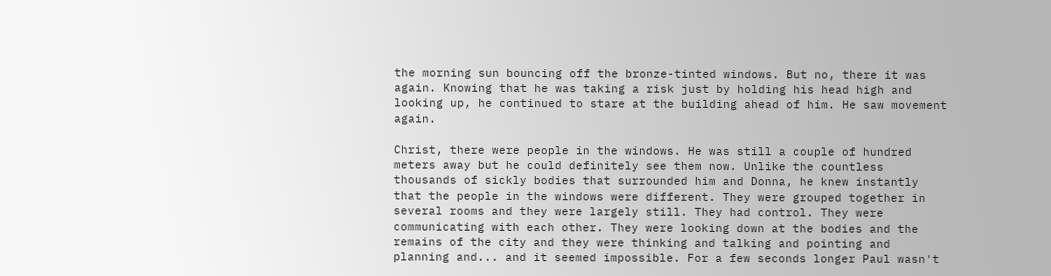the morning sun bouncing off the bronze-tinted windows. But no, there it was again. Knowing that he was taking a risk just by holding his head high and looking up, he continued to stare at the building ahead of him. He saw movement again.

Christ, there were people in the windows. He was still a couple of hundred meters away but he could definitely see them now. Unlike the countless thousands of sickly bodies that surrounded him and Donna, he knew instantly that the people in the windows were different. They were grouped together in several rooms and they were largely still. They had control. They were communicating with each other. They were looking down at the bodies and the remains of the city and they were thinking and talking and pointing and planning and... and it seemed impossible. For a few seconds longer Paul wasn't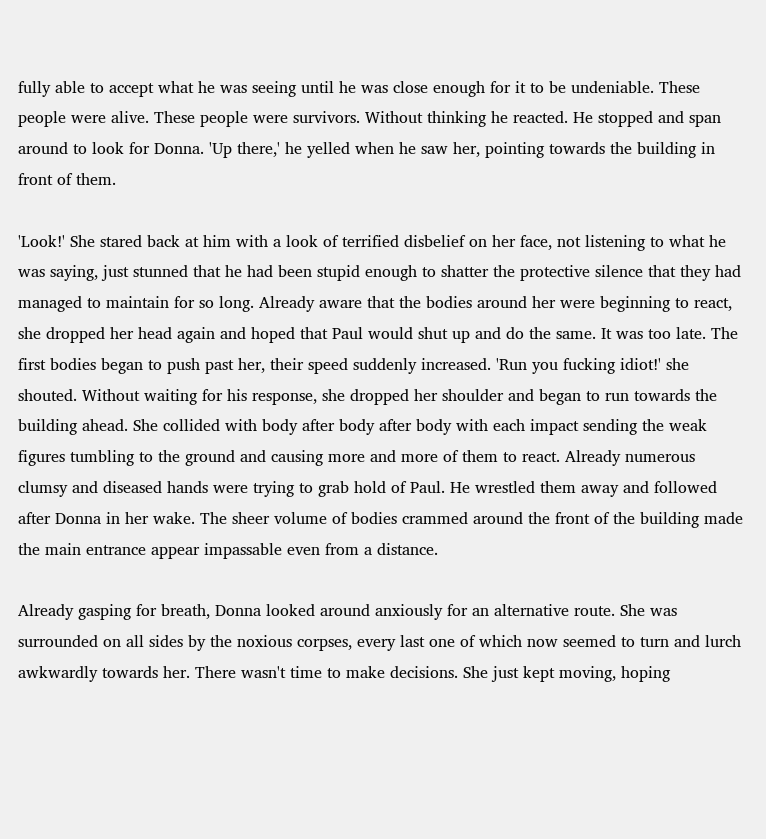fully able to accept what he was seeing until he was close enough for it to be undeniable. These people were alive. These people were survivors. Without thinking he reacted. He stopped and span around to look for Donna. 'Up there,' he yelled when he saw her, pointing towards the building in front of them.

'Look!' She stared back at him with a look of terrified disbelief on her face, not listening to what he was saying, just stunned that he had been stupid enough to shatter the protective silence that they had managed to maintain for so long. Already aware that the bodies around her were beginning to react, she dropped her head again and hoped that Paul would shut up and do the same. It was too late. The first bodies began to push past her, their speed suddenly increased. 'Run you fucking idiot!' she shouted. Without waiting for his response, she dropped her shoulder and began to run towards the building ahead. She collided with body after body after body with each impact sending the weak figures tumbling to the ground and causing more and more of them to react. Already numerous clumsy and diseased hands were trying to grab hold of Paul. He wrestled them away and followed after Donna in her wake. The sheer volume of bodies crammed around the front of the building made the main entrance appear impassable even from a distance.

Already gasping for breath, Donna looked around anxiously for an alternative route. She was surrounded on all sides by the noxious corpses, every last one of which now seemed to turn and lurch awkwardly towards her. There wasn't time to make decisions. She just kept moving, hoping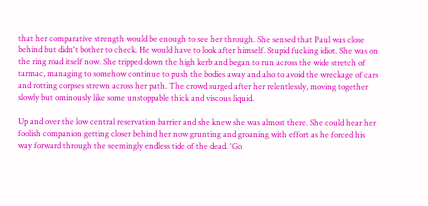that her comparative strength would be enough to see her through. She sensed that Paul was close behind but didn't bother to check. He would have to look after himself. Stupid fucking idiot. She was on the ring road itself now. She tripped down the high kerb and began to run across the wide stretch of tarmac, managing to somehow continue to push the bodies away and also to avoid the wreckage of cars and rotting corpses strewn across her path. The crowd surged after her relentlessly, moving together slowly but ominously like some unstoppable thick and viscous liquid.

Up and over the low central reservation barrier and she knew she was almost there. She could hear her foolish companion getting closer behind her now grunting and groaning with effort as he forced his way forward through the seemingly endless tide of the dead. 'Go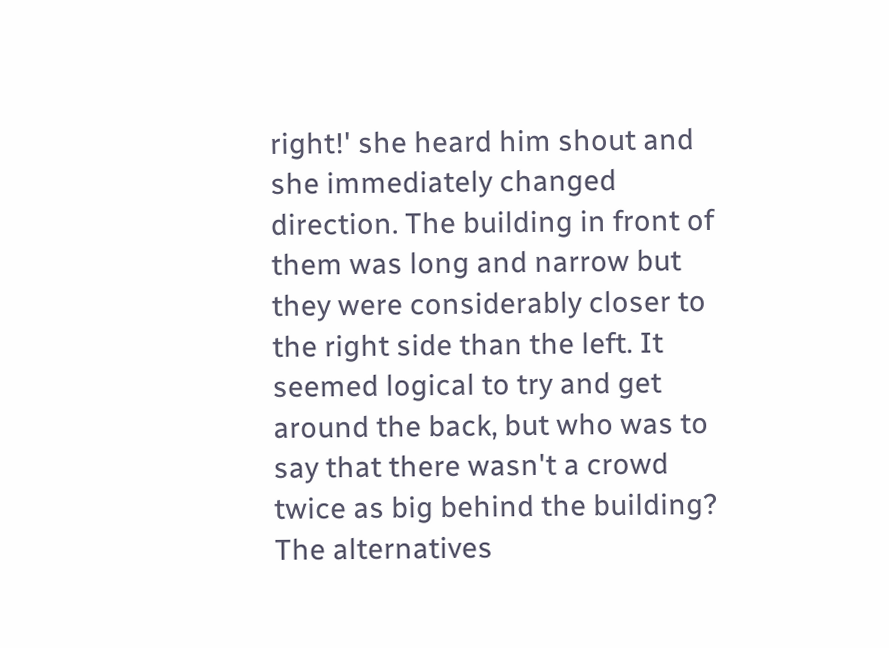right!' she heard him shout and she immediately changed direction. The building in front of them was long and narrow but they were considerably closer to the right side than the left. It seemed logical to try and get around the back, but who was to say that there wasn't a crowd twice as big behind the building? The alternatives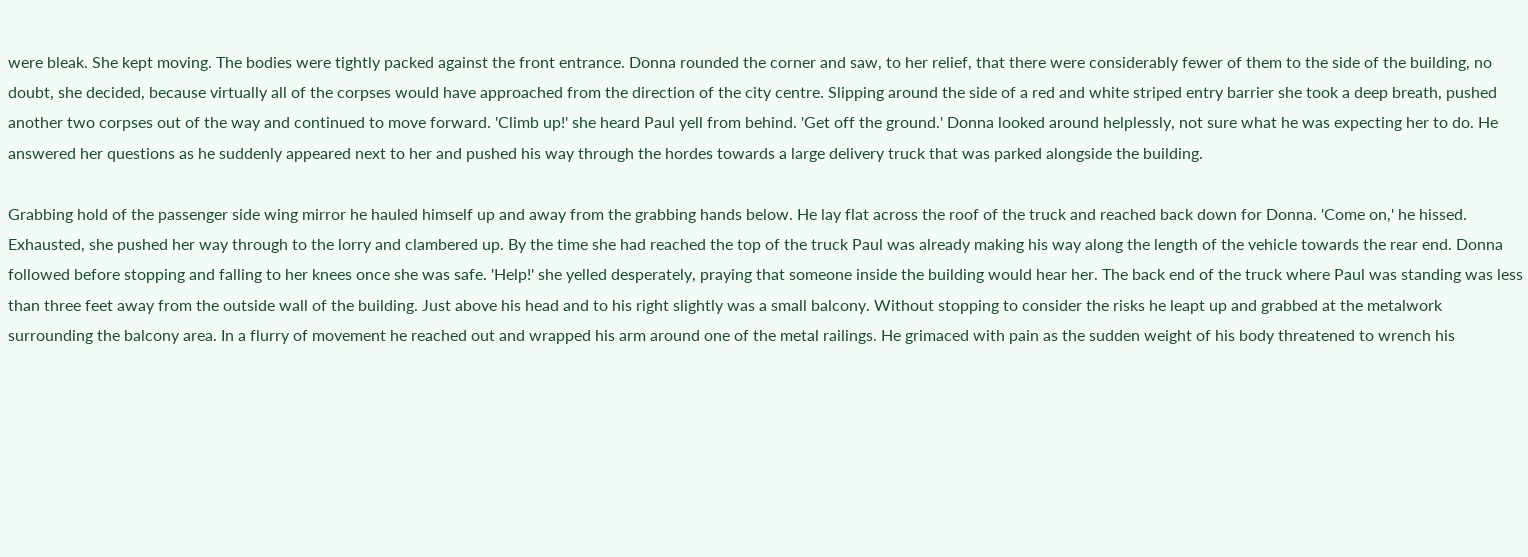were bleak. She kept moving. The bodies were tightly packed against the front entrance. Donna rounded the corner and saw, to her relief, that there were considerably fewer of them to the side of the building, no doubt, she decided, because virtually all of the corpses would have approached from the direction of the city centre. Slipping around the side of a red and white striped entry barrier she took a deep breath, pushed another two corpses out of the way and continued to move forward. 'Climb up!' she heard Paul yell from behind. 'Get off the ground.' Donna looked around helplessly, not sure what he was expecting her to do. He answered her questions as he suddenly appeared next to her and pushed his way through the hordes towards a large delivery truck that was parked alongside the building.

Grabbing hold of the passenger side wing mirror he hauled himself up and away from the grabbing hands below. He lay flat across the roof of the truck and reached back down for Donna. 'Come on,' he hissed. Exhausted, she pushed her way through to the lorry and clambered up. By the time she had reached the top of the truck Paul was already making his way along the length of the vehicle towards the rear end. Donna followed before stopping and falling to her knees once she was safe. 'Help!' she yelled desperately, praying that someone inside the building would hear her. The back end of the truck where Paul was standing was less than three feet away from the outside wall of the building. Just above his head and to his right slightly was a small balcony. Without stopping to consider the risks he leapt up and grabbed at the metalwork surrounding the balcony area. In a flurry of movement he reached out and wrapped his arm around one of the metal railings. He grimaced with pain as the sudden weight of his body threatened to wrench his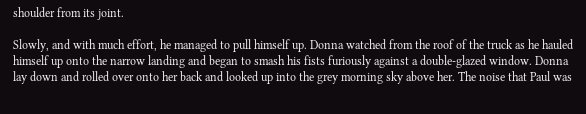shoulder from its joint.

Slowly, and with much effort, he managed to pull himself up. Donna watched from the roof of the truck as he hauled himself up onto the narrow landing and began to smash his fists furiously against a double-glazed window. Donna lay down and rolled over onto her back and looked up into the grey morning sky above her. The noise that Paul was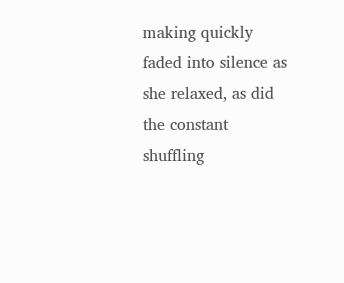making quickly faded into silence as she relaxed, as did the constant shuffling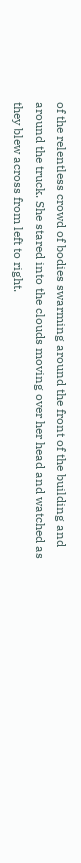of the relentless crowd of bodies swarming around the front of the building and around the truck. She stared into the clouds moving over her head and watched as they blew across from left to right.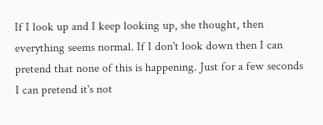If I look up and I keep looking up, she thought, then everything seems normal. If I don't look down then I can pretend that none of this is happening. Just for a few seconds I can pretend it's not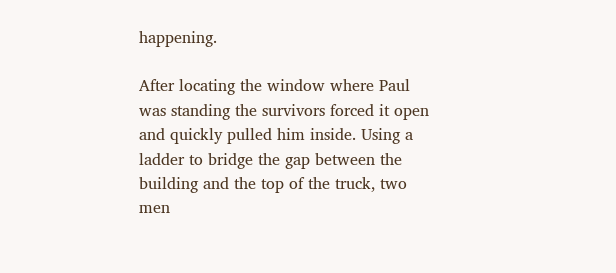happening.

After locating the window where Paul was standing the survivors forced it open and quickly pulled him inside. Using a ladder to bridge the gap between the building and the top of the truck, two men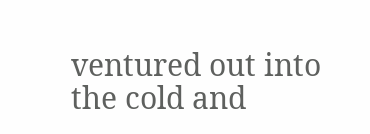ventured out into the cold and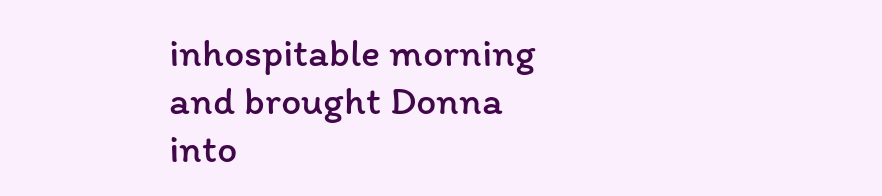inhospitable morning and brought Donna into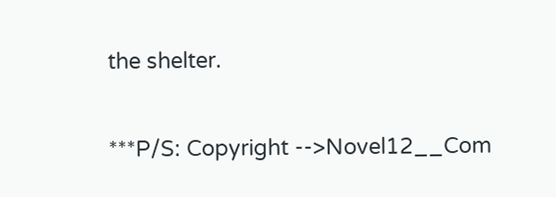the shelter.


***P/S: Copyright -->Novel12__Com